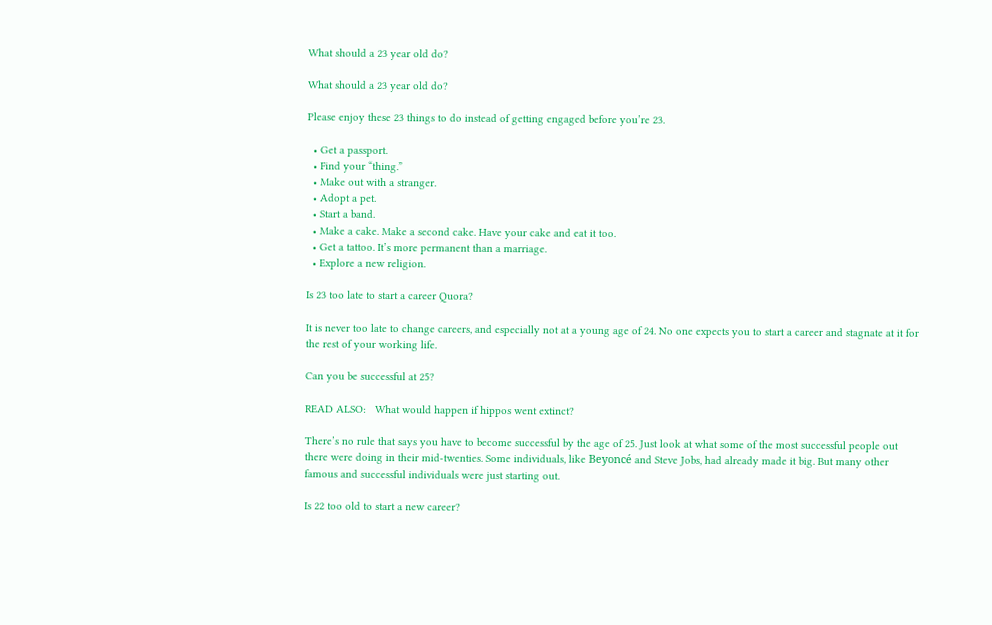What should a 23 year old do?

What should a 23 year old do?

Please enjoy these 23 things to do instead of getting engaged before you’re 23.

  • Get a passport.
  • Find your “thing.”
  • Make out with a stranger.
  • Adopt a pet.
  • Start a band.
  • Make a cake. Make a second cake. Have your cake and eat it too.
  • Get a tattoo. It’s more permanent than a marriage.
  • Explore a new religion.

Is 23 too late to start a career Quora?

It is never too late to change careers, and especially not at a young age of 24. No one expects you to start a career and stagnate at it for the rest of your working life.

Can you be successful at 25?

READ ALSO:   What would happen if hippos went extinct?

There’s no rule that says you have to become successful by the age of 25. Just look at what some of the most successful people out there were doing in their mid-twenties. Some individuals, like Beyoncé and Steve Jobs, had already made it big. But many other famous and successful individuals were just starting out.

Is 22 too old to start a new career?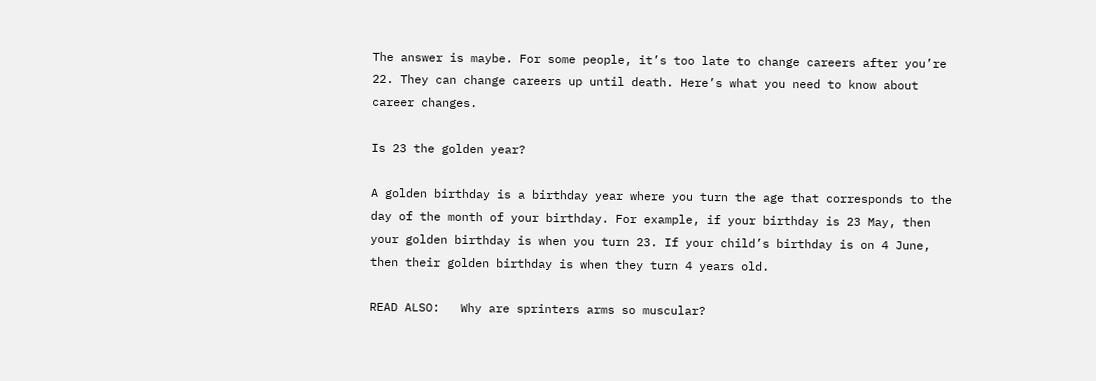The answer is maybe. For some people, it’s too late to change careers after you’re 22. They can change careers up until death. Here’s what you need to know about career changes.

Is 23 the golden year?

A golden birthday is a birthday year where you turn the age that corresponds to the day of the month of your birthday. For example, if your birthday is 23 May, then your golden birthday is when you turn 23. If your child’s birthday is on 4 June, then their golden birthday is when they turn 4 years old.

READ ALSO:   Why are sprinters arms so muscular?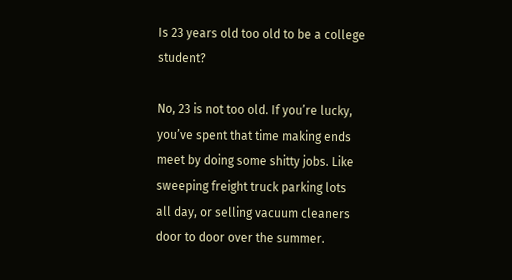Is 23 years old too old to be a college student?

No, 23 is not too old. If you’re lucky, you’ve spent that time making ends meet by doing some shitty jobs. Like sweeping freight truck parking lots all day, or selling vacuum cleaners door to door over the summer.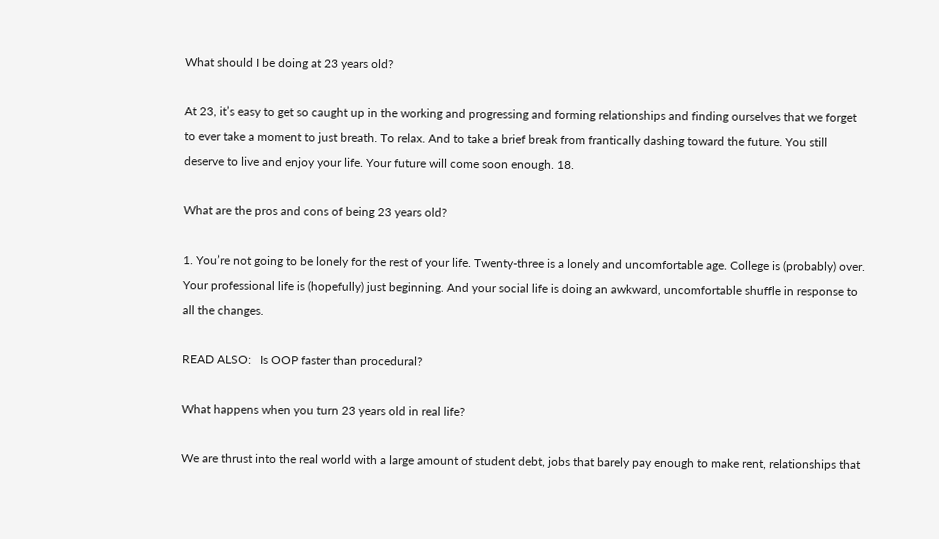What should I be doing at 23 years old?

At 23, it’s easy to get so caught up in the working and progressing and forming relationships and finding ourselves that we forget to ever take a moment to just breath. To relax. And to take a brief break from frantically dashing toward the future. You still deserve to live and enjoy your life. Your future will come soon enough. 18.

What are the pros and cons of being 23 years old?

1. You’re not going to be lonely for the rest of your life. Twenty-three is a lonely and uncomfortable age. College is (probably) over. Your professional life is (hopefully) just beginning. And your social life is doing an awkward, uncomfortable shuffle in response to all the changes.

READ ALSO:   Is OOP faster than procedural?

What happens when you turn 23 years old in real life?

We are thrust into the real world with a large amount of student debt, jobs that barely pay enough to make rent, relationships that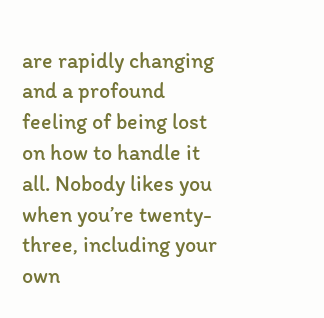are rapidly changing and a profound feeling of being lost on how to handle it all. Nobody likes you when you’re twenty-three, including your own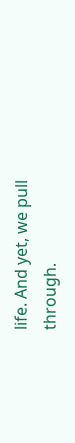life. And yet, we pull through.